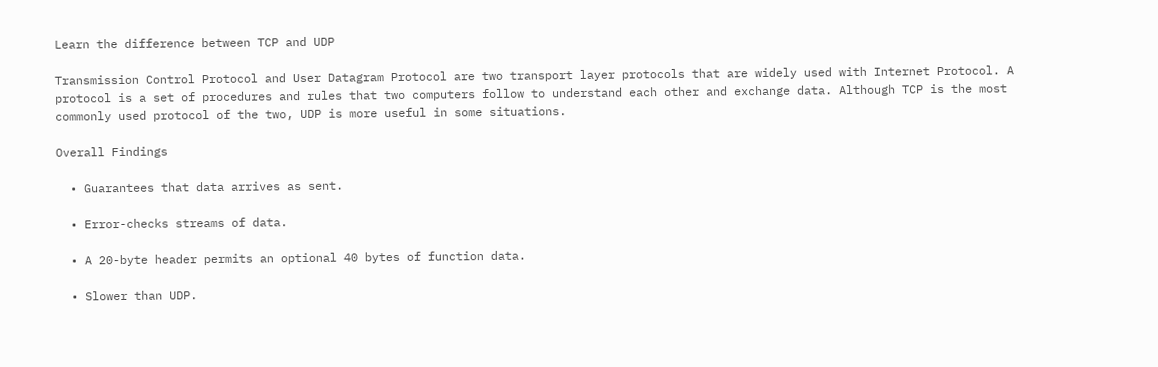Learn the difference between TCP and UDP

Transmission Control Protocol and User Datagram Protocol are two transport layer protocols that are widely used with Internet Protocol. A protocol is a set of procedures and rules that two computers follow to understand each other and exchange data. Although TCP is the most commonly used protocol of the two, UDP is more useful in some situations.

Overall Findings

  • Guarantees that data arrives as sent.

  • Error-checks streams of data.

  • A 20-byte header permits an optional 40 bytes of function data.

  • Slower than UDP.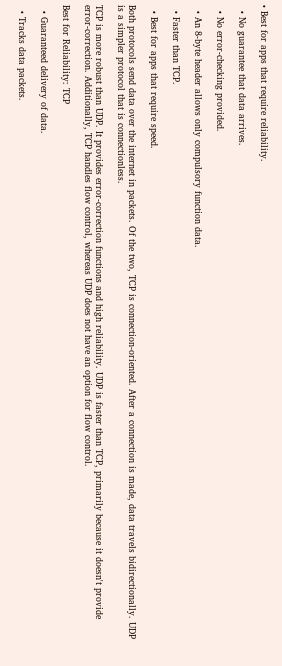• Best for apps that require reliability.

  • No guarantee that data arrives.

  • No error-checking provided.

  • An 8-byte header allows only compulsory function data.

  • Faster than TCP.

  • Best for apps that require speed.

Both protocols send data over the internet in packets. Of the two, TCP is connection-oriented. After a connection is made, data travels bidirectionally. UDP is a simpler protocol that is connectionless.

TCP is more robust than UDP. It provides error-correction functions and high reliability. UDP is faster than TCP, primarily because it doesn't provide error-correction. Additionally, TCP handles flow control, whereas UDP does not have an option for flow control.

Best for Reliability: TCP

  • Guaranteed delivery of data.

  • Tracks data packets.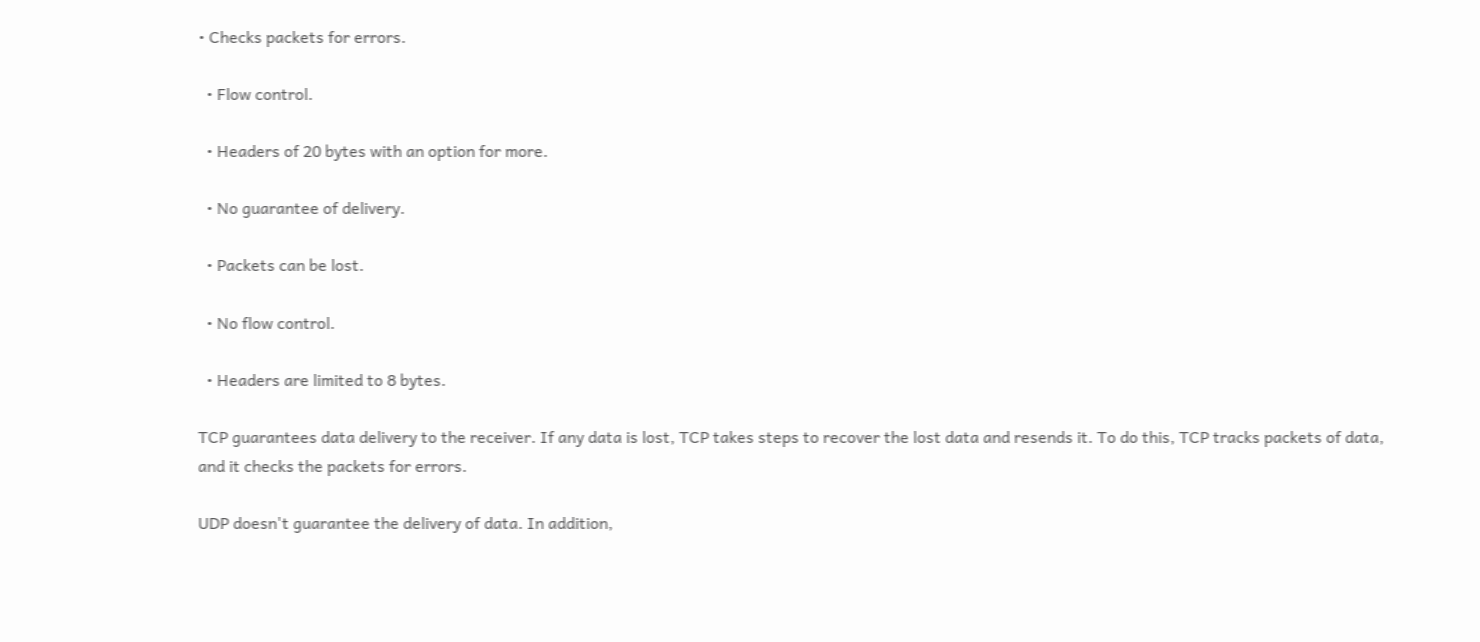• Checks packets for errors.

  • Flow control.

  • Headers of 20 bytes with an option for more.

  • No guarantee of delivery.

  • Packets can be lost.

  • No flow control.

  • Headers are limited to 8 bytes.

TCP guarantees data delivery to the receiver. If any data is lost, TCP takes steps to recover the lost data and resends it. To do this, TCP tracks packets of data, and it checks the packets for errors.

UDP doesn't guarantee the delivery of data. In addition,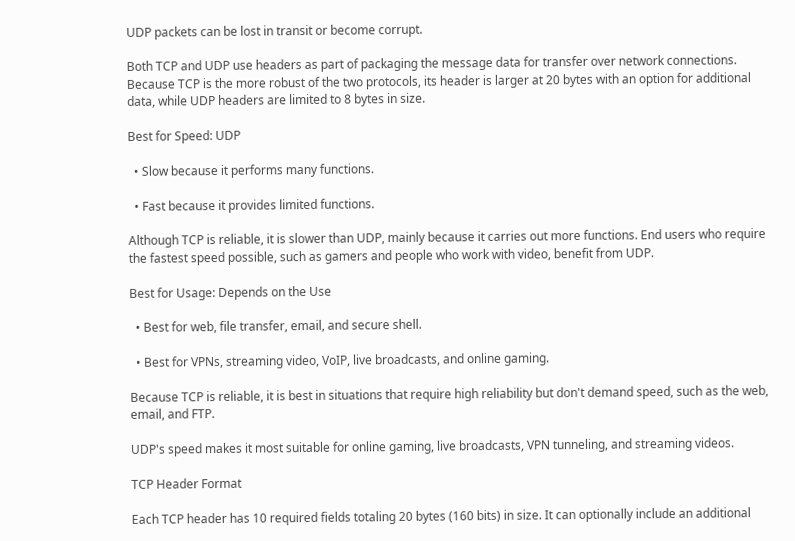UDP packets can be lost in transit or become corrupt.

Both TCP and UDP use headers as part of packaging the message data for transfer over network connections. Because TCP is the more robust of the two protocols, its header is larger at 20 bytes with an option for additional data, while UDP headers are limited to 8 bytes in size.

Best for Speed: UDP

  • Slow because it performs many functions.

  • Fast because it provides limited functions.

Although TCP is reliable, it is slower than UDP, mainly because it carries out more functions. End users who require the fastest speed possible, such as gamers and people who work with video, benefit from UDP.

Best for Usage: Depends on the Use

  • Best for web, file transfer, email, and secure shell.

  • Best for VPNs, streaming video, VoIP, live broadcasts, and online gaming.

Because TCP is reliable, it is best in situations that require high reliability but don't demand speed, such as the web, email, and FTP.

UDP's speed makes it most suitable for online gaming, live broadcasts, VPN tunneling, and streaming videos.

TCP Header Format

Each TCP header has 10 required fields totaling 20 bytes (160 bits) in size. It can optionally include an additional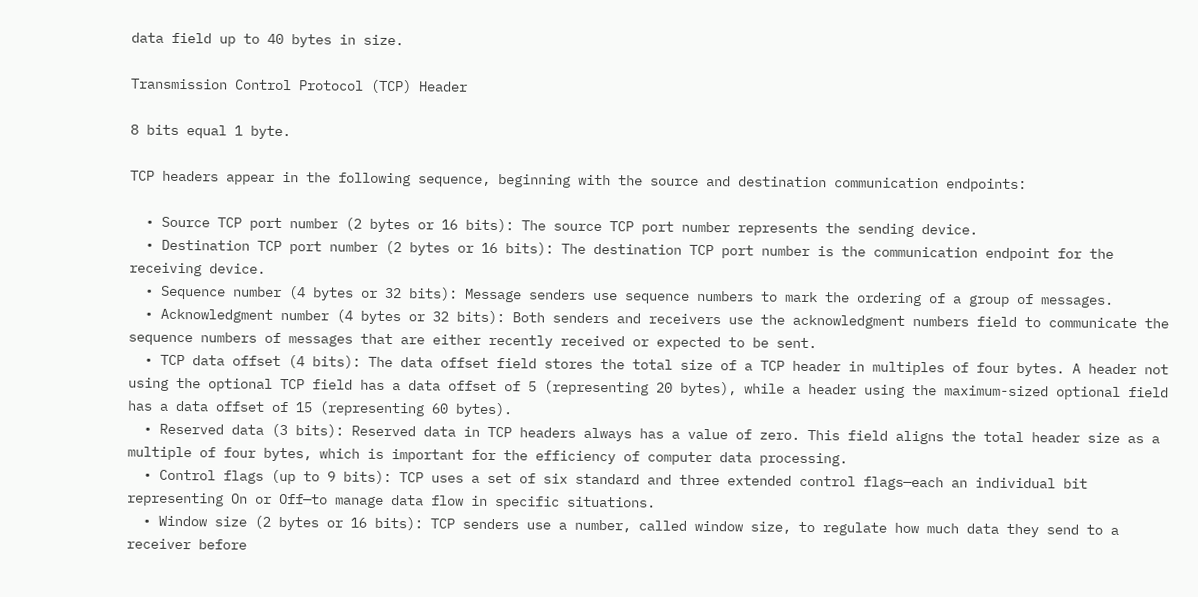data field up to 40 bytes in size.

Transmission Control Protocol (TCP) Header

8 bits equal 1 byte.

TCP headers appear in the following sequence, beginning with the source and destination communication endpoints:

  • Source TCP port number (2 bytes or 16 bits): The source TCP port number represents the sending device.
  • Destination TCP port number (2 bytes or 16 bits): The destination TCP port number is the communication endpoint for the receiving device.
  • Sequence number (4 bytes or 32 bits): Message senders use sequence numbers to mark the ordering of a group of messages.
  • Acknowledgment number (4 bytes or 32 bits): Both senders and receivers use the acknowledgment numbers field to communicate the sequence numbers of messages that are either recently received or expected to be sent.
  • TCP data offset (4 bits): The data offset field stores the total size of a TCP header in multiples of four bytes. A header not using the optional TCP field has a data offset of 5 (representing 20 bytes), while a header using the maximum-sized optional field has a data offset of 15 (representing 60 bytes).
  • Reserved data (3 bits): Reserved data in TCP headers always has a value of zero. This field aligns the total header size as a multiple of four bytes, which is important for the efficiency of computer data processing.
  • Control flags (up to 9 bits): TCP uses a set of six standard and three extended control flags—each an individual bit representing On or Off—to manage data flow in specific situations.
  • Window size (2 bytes or 16 bits): TCP senders use a number, called window size, to regulate how much data they send to a receiver before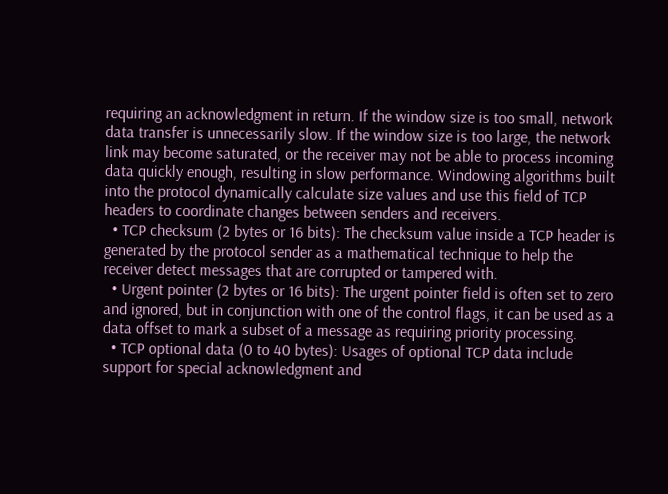requiring an acknowledgment in return. If the window size is too small, network data transfer is unnecessarily slow. If the window size is too large, the network link may become saturated, or the receiver may not be able to process incoming data quickly enough, resulting in slow performance. Windowing algorithms built into the protocol dynamically calculate size values and use this field of TCP headers to coordinate changes between senders and receivers.
  • TCP checksum (2 bytes or 16 bits): The checksum value inside a TCP header is generated by the protocol sender as a mathematical technique to help the receiver detect messages that are corrupted or tampered with.
  • Urgent pointer (2 bytes or 16 bits): The urgent pointer field is often set to zero and ignored, but in conjunction with one of the control flags, it can be used as a data offset to mark a subset of a message as requiring priority processing.
  • TCP optional data (0 to 40 bytes): Usages of optional TCP data include support for special acknowledgment and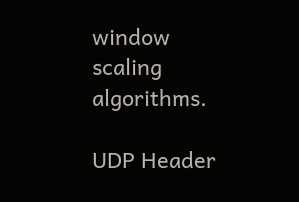window scaling algorithms.

UDP Header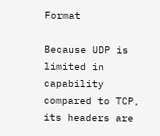Format

Because UDP is limited in capability compared to TCP, its headers are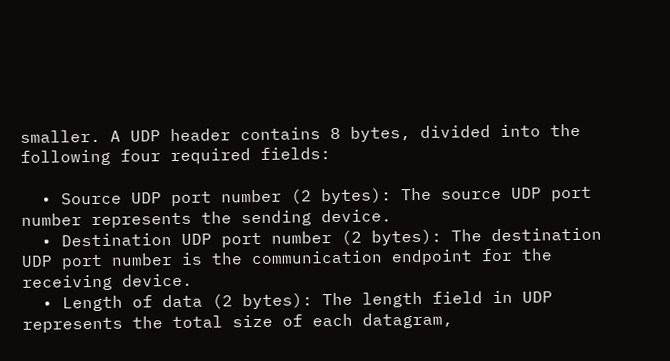smaller. A UDP header contains 8 bytes, divided into the following four required fields:

  • Source UDP port number (2 bytes): The source UDP port number represents the sending device.
  • Destination UDP port number (2 bytes): The destination UDP port number is the communication endpoint for the receiving device.
  • Length of data (2 bytes): The length field in UDP represents the total size of each datagram,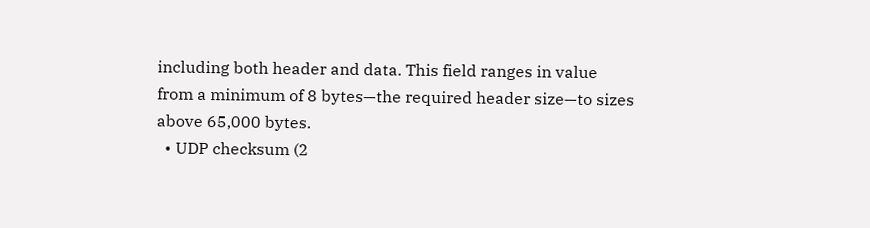including both header and data. This field ranges in value from a minimum of 8 bytes—the required header size—to sizes above 65,000 bytes.
  • UDP checksum (2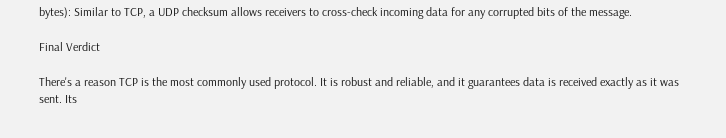bytes): Similar to TCP, a UDP checksum allows receivers to cross-check incoming data for any corrupted bits of the message.

Final Verdict

There's a reason TCP is the most commonly used protocol. It is robust and reliable, and it guarantees data is received exactly as it was sent. Its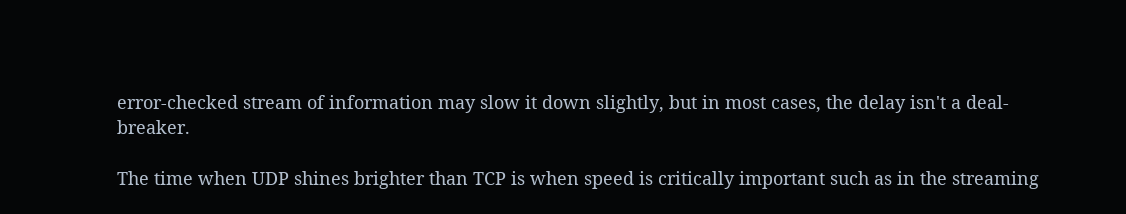error-checked stream of information may slow it down slightly, but in most cases, the delay isn't a deal-breaker.

The time when UDP shines brighter than TCP is when speed is critically important such as in the streaming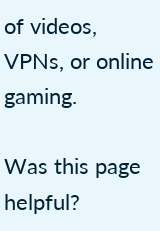of videos, VPNs, or online gaming.

Was this page helpful?